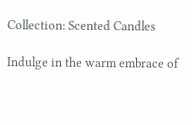Collection: Scented Candles

Indulge in the warm embrace of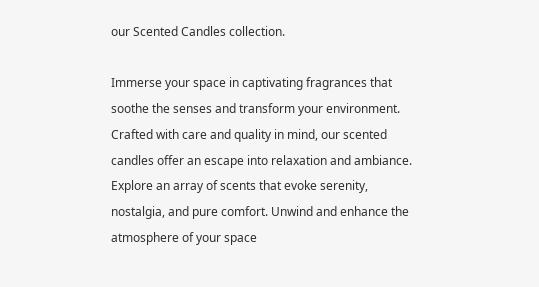our Scented Candles collection.

Immerse your space in captivating fragrances that soothe the senses and transform your environment. Crafted with care and quality in mind, our scented candles offer an escape into relaxation and ambiance. Explore an array of scents that evoke serenity, nostalgia, and pure comfort. Unwind and enhance the atmosphere of your space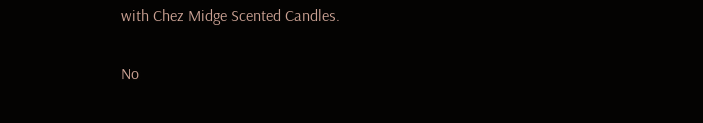with Chez Midge Scented Candles.

No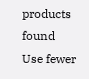products found
Use fewer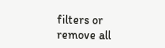filters or remove all